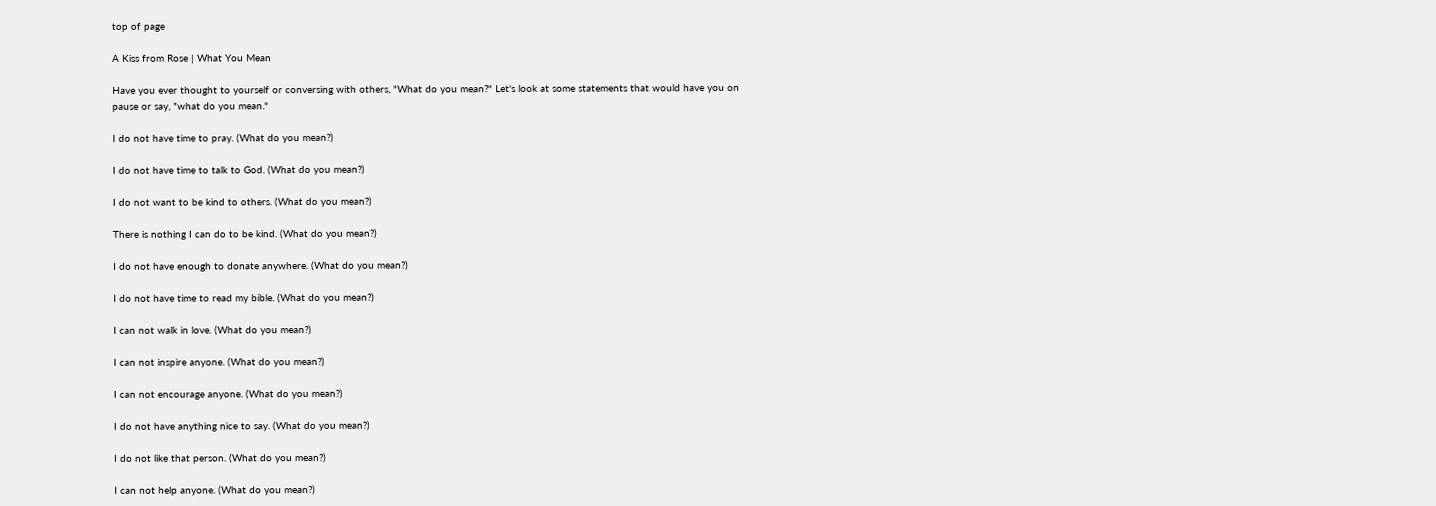top of page

A Kiss from Rose | What You Mean

Have you ever thought to yourself or conversing with others, "What do you mean?" Let's look at some statements that would have you on pause or say, "what do you mean."

I do not have time to pray. (What do you mean?)

I do not have time to talk to God. (What do you mean?)

I do not want to be kind to others. (What do you mean?)

There is nothing I can do to be kind. (What do you mean?)

I do not have enough to donate anywhere. (What do you mean?)

I do not have time to read my bible. (What do you mean?)

I can not walk in love. (What do you mean?)

I can not inspire anyone. (What do you mean?)

I can not encourage anyone. (What do you mean?)

I do not have anything nice to say. (What do you mean?)

I do not like that person. (What do you mean?)

I can not help anyone. (What do you mean?)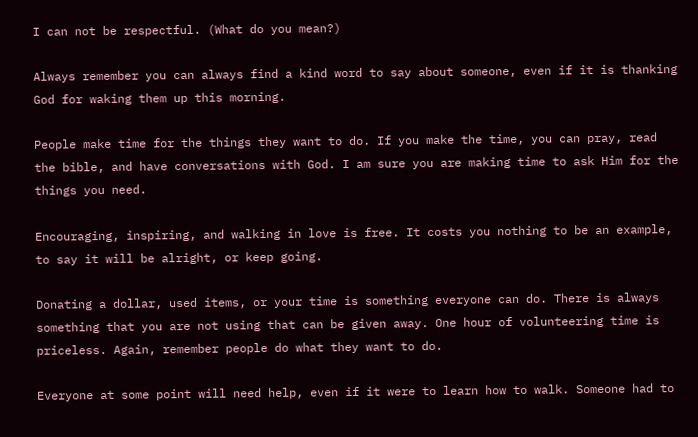I can not be respectful. (What do you mean?)

Always remember you can always find a kind word to say about someone, even if it is thanking God for waking them up this morning.

People make time for the things they want to do. If you make the time, you can pray, read the bible, and have conversations with God. I am sure you are making time to ask Him for the things you need.

Encouraging, inspiring, and walking in love is free. It costs you nothing to be an example, to say it will be alright, or keep going.

Donating a dollar, used items, or your time is something everyone can do. There is always something that you are not using that can be given away. One hour of volunteering time is priceless. Again, remember people do what they want to do.

Everyone at some point will need help, even if it were to learn how to walk. Someone had to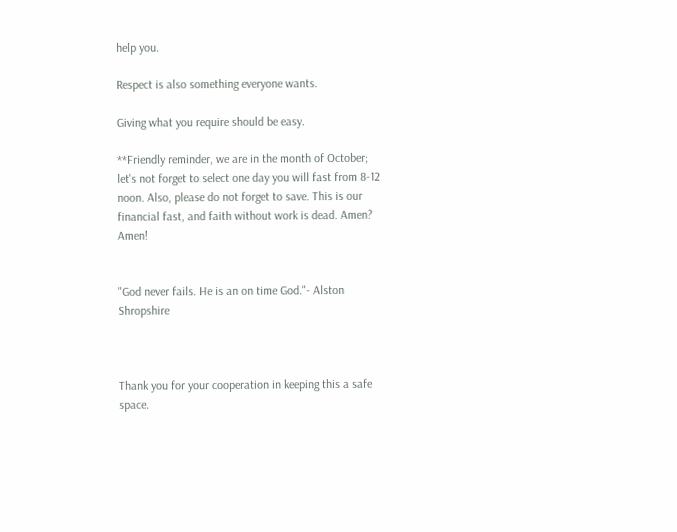help you.

Respect is also something everyone wants.

Giving what you require should be easy.

**Friendly reminder, we are in the month of October; let's not forget to select one day you will fast from 8-12 noon. Also, please do not forget to save. This is our financial fast, and faith without work is dead. Amen? Amen!


"God never fails. He is an on time God."- Alston Shropshire



Thank you for your cooperation in keeping this a safe space.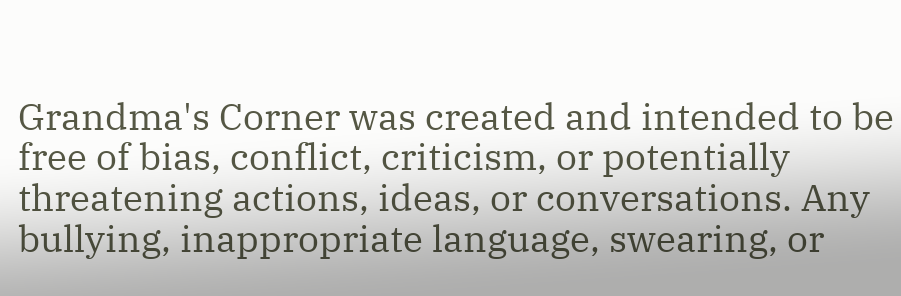Grandma's Corner was created and intended to be free of bias, conflict, criticism, or potentially threatening actions, ideas, or conversations. Any bullying, inappropriate language, swearing, or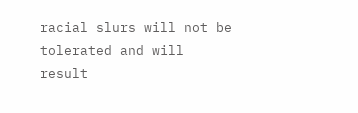racial slurs will not be tolerated and will result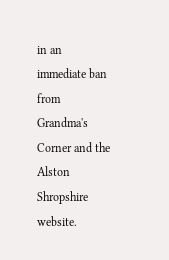in an immediate ban from Grandma's Corner and the Alston Shropshire website.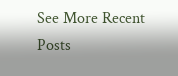See More Recent Posts